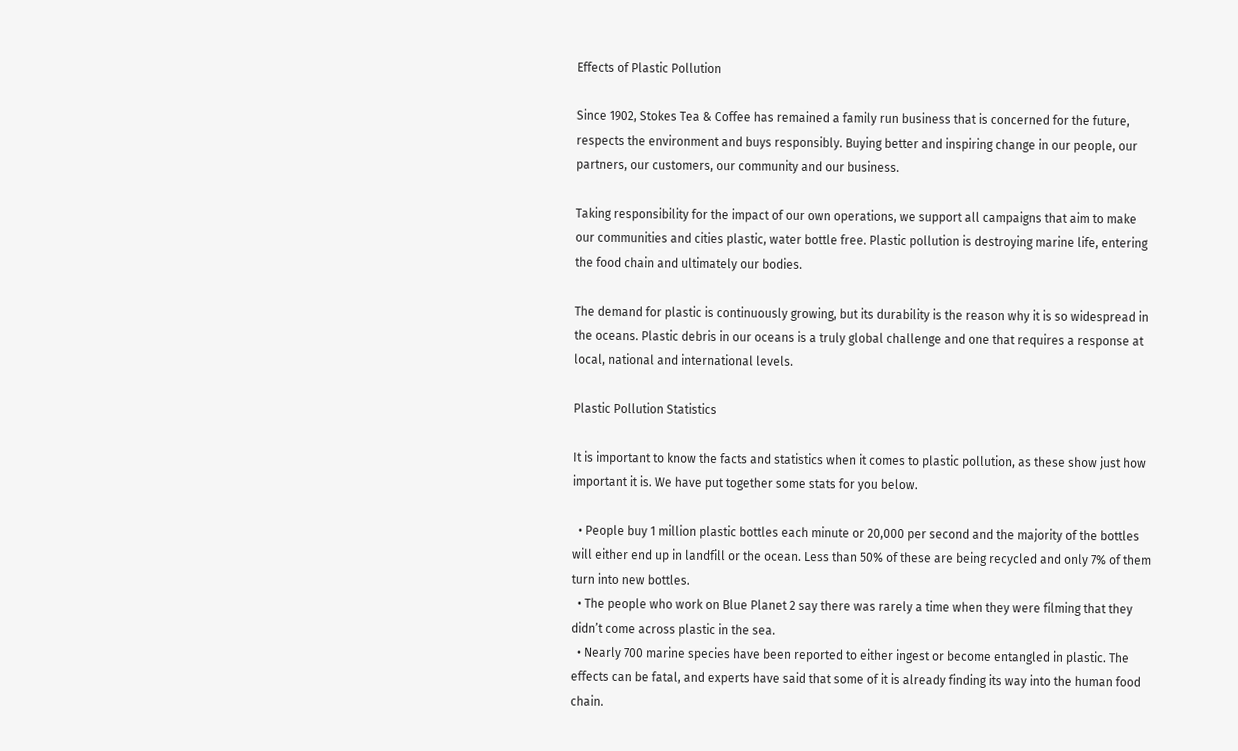Effects of Plastic Pollution

Since 1902, Stokes Tea & Coffee has remained a family run business that is concerned for the future, respects the environment and buys responsibly. Buying better and inspiring change in our people, our partners, our customers, our community and our business.

Taking responsibility for the impact of our own operations, we support all campaigns that aim to make our communities and cities plastic, water bottle free. Plastic pollution is destroying marine life, entering the food chain and ultimately our bodies.

The demand for plastic is continuously growing, but its durability is the reason why it is so widespread in the oceans. Plastic debris in our oceans is a truly global challenge and one that requires a response at local, national and international levels.

Plastic Pollution Statistics

It is important to know the facts and statistics when it comes to plastic pollution, as these show just how important it is. We have put together some stats for you below.

  • People buy 1 million plastic bottles each minute or 20,000 per second and the majority of the bottles will either end up in landfill or the ocean. Less than 50% of these are being recycled and only 7% of them turn into new bottles.
  • The people who work on Blue Planet 2 say there was rarely a time when they were filming that they didn’t come across plastic in the sea.
  • Nearly 700 marine species have been reported to either ingest or become entangled in plastic. The effects can be fatal, and experts have said that some of it is already finding its way into the human food chain.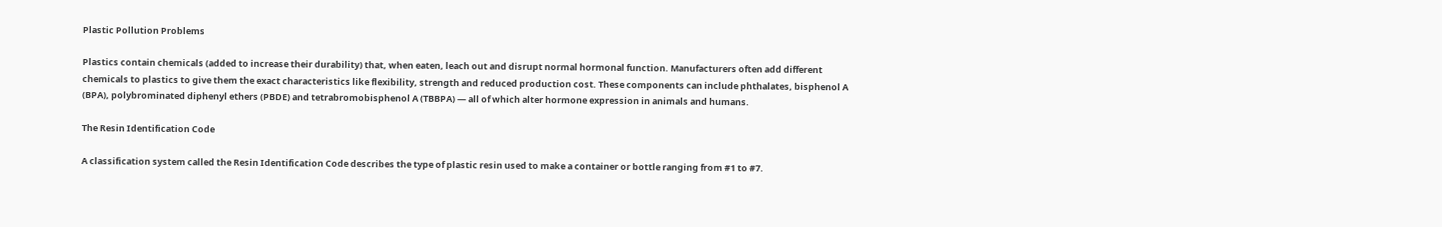Plastic Pollution Problems

Plastics contain chemicals (added to increase their durability) that, when eaten, leach out and disrupt normal hormonal function. Manufacturers often add different chemicals to plastics to give them the exact characteristics like flexibility, strength and reduced production cost. These components can include phthalates, bisphenol A (BPA), polybrominated diphenyl ethers (PBDE) and tetrabromobisphenol A (TBBPA) — all of which alter hormone expression in animals and humans.

The Resin Identification Code

A classification system called the Resin Identification Code describes the type of plastic resin used to make a container or bottle ranging from #1 to #7.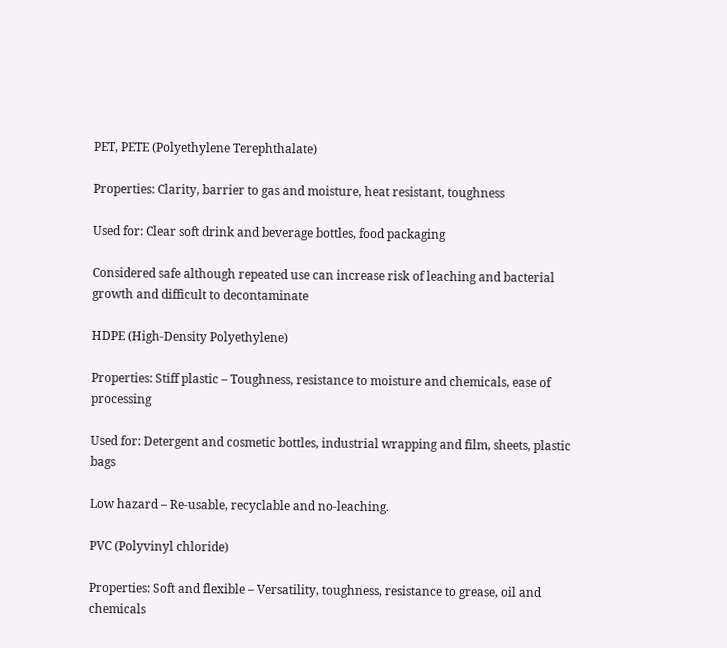PET, PETE (Polyethylene Terephthalate)

Properties: Clarity, barrier to gas and moisture, heat resistant, toughness

Used for: Clear soft drink and beverage bottles, food packaging

Considered safe although repeated use can increase risk of leaching and bacterial growth and difficult to decontaminate

HDPE (High-Density Polyethylene)

Properties: Stiff plastic – Toughness, resistance to moisture and chemicals, ease of processing

Used for: Detergent and cosmetic bottles, industrial wrapping and film, sheets, plastic bags

Low hazard – Re-usable, recyclable and no-leaching.

PVC (Polyvinyl chloride)

Properties: Soft and flexible – Versatility, toughness, resistance to grease, oil and chemicals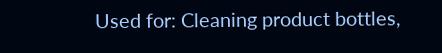Used for: Cleaning product bottles,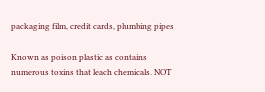packaging film, credit cards, plumbing pipes

Known as poison plastic as contains numerous toxins that leach chemicals. NOT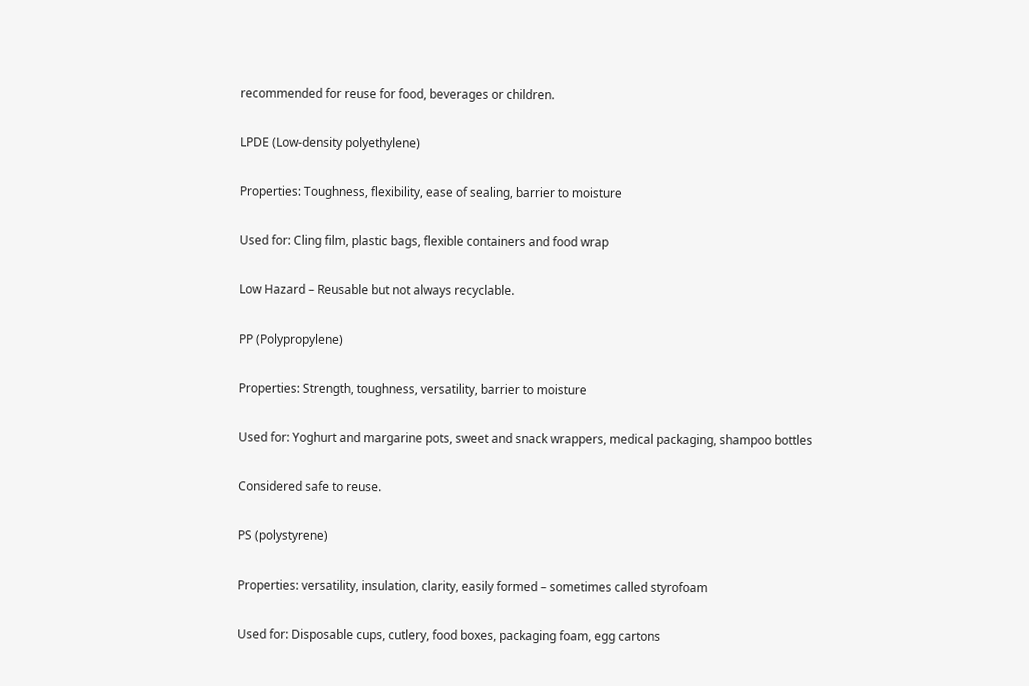recommended for reuse for food, beverages or children.

LPDE (Low-density polyethylene)

Properties: Toughness, flexibility, ease of sealing, barrier to moisture

Used for: Cling film, plastic bags, flexible containers and food wrap

Low Hazard – Reusable but not always recyclable.

PP (Polypropylene)

Properties: Strength, toughness, versatility, barrier to moisture

Used for: Yoghurt and margarine pots, sweet and snack wrappers, medical packaging, shampoo bottles

Considered safe to reuse.

PS (polystyrene)

Properties: versatility, insulation, clarity, easily formed – sometimes called styrofoam

Used for: Disposable cups, cutlery, food boxes, packaging foam, egg cartons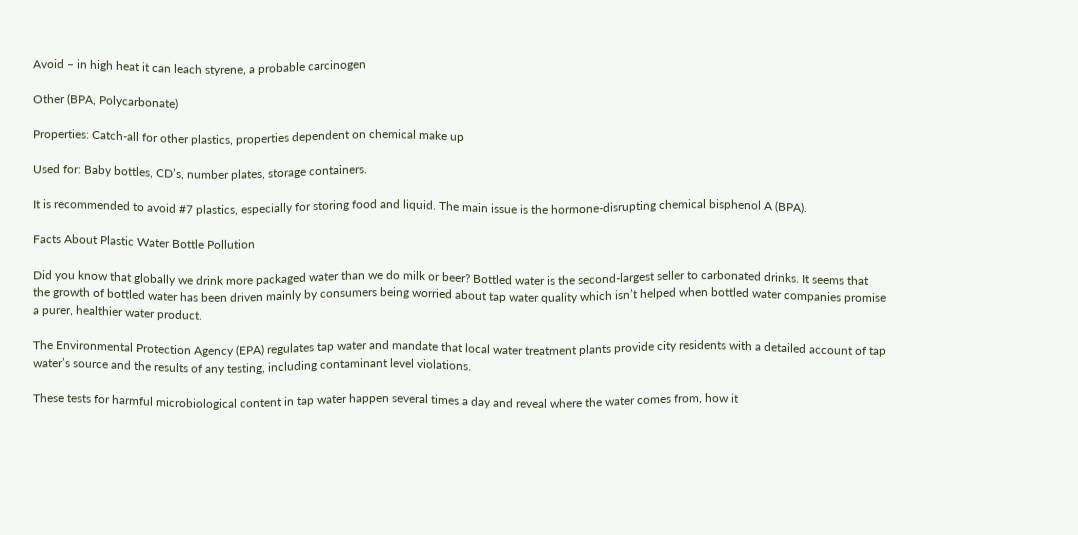Avoid – in high heat it can leach styrene, a probable carcinogen

Other (BPA, Polycarbonate)

Properties: Catch-all for other plastics, properties dependent on chemical make up

Used for: Baby bottles, CD’s, number plates, storage containers.

It is recommended to avoid #7 plastics, especially for storing food and liquid. The main issue is the hormone-disrupting chemical bisphenol A (BPA).

Facts About Plastic Water Bottle Pollution

Did you know that globally we drink more packaged water than we do milk or beer? Bottled water is the second-largest seller to carbonated drinks. It seems that the growth of bottled water has been driven mainly by consumers being worried about tap water quality which isn’t helped when bottled water companies promise a purer, healthier water product.

The Environmental Protection Agency (EPA) regulates tap water and mandate that local water treatment plants provide city residents with a detailed account of tap water’s source and the results of any testing, including contaminant level violations.

These tests for harmful microbiological content in tap water happen several times a day and reveal where the water comes from, how it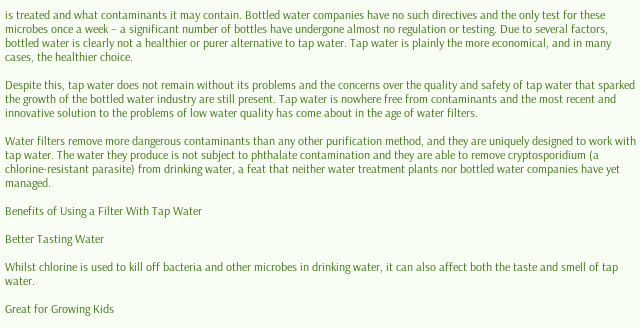is treated and what contaminants it may contain. Bottled water companies have no such directives and the only test for these microbes once a week – a significant number of bottles have undergone almost no regulation or testing. Due to several factors, bottled water is clearly not a healthier or purer alternative to tap water. Tap water is plainly the more economical, and in many cases, the healthier choice.

Despite this, tap water does not remain without its problems and the concerns over the quality and safety of tap water that sparked the growth of the bottled water industry are still present. Tap water is nowhere free from contaminants and the most recent and innovative solution to the problems of low water quality has come about in the age of water filters.

Water filters remove more dangerous contaminants than any other purification method, and they are uniquely designed to work with tap water. The water they produce is not subject to phthalate contamination and they are able to remove cryptosporidium (a chlorine-resistant parasite) from drinking water, a feat that neither water treatment plants nor bottled water companies have yet managed.

Benefits of Using a Filter With Tap Water

Better Tasting Water

Whilst chlorine is used to kill off bacteria and other microbes in drinking water, it can also affect both the taste and smell of tap water.

Great for Growing Kids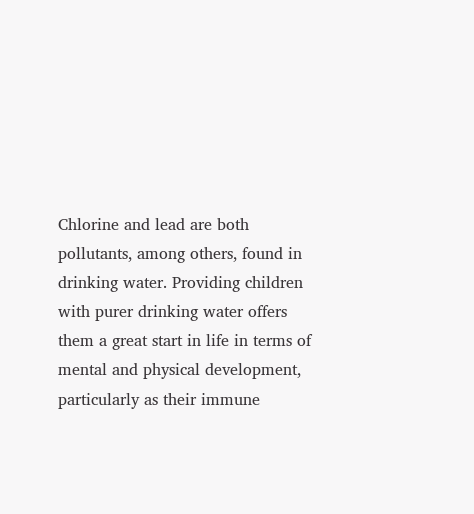Chlorine and lead are both pollutants, among others, found in drinking water. Providing children with purer drinking water offers them a great start in life in terms of mental and physical development, particularly as their immune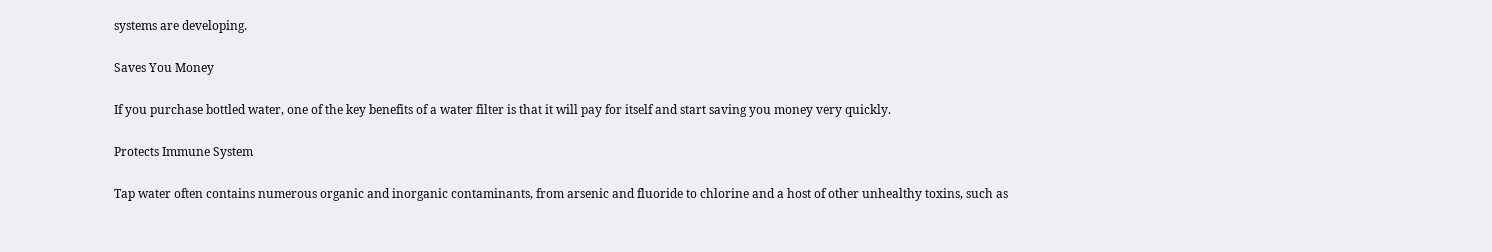systems are developing.

Saves You Money

If you purchase bottled water, one of the key benefits of a water filter is that it will pay for itself and start saving you money very quickly.

Protects Immune System

Tap water often contains numerous organic and inorganic contaminants, from arsenic and fluoride to chlorine and a host of other unhealthy toxins, such as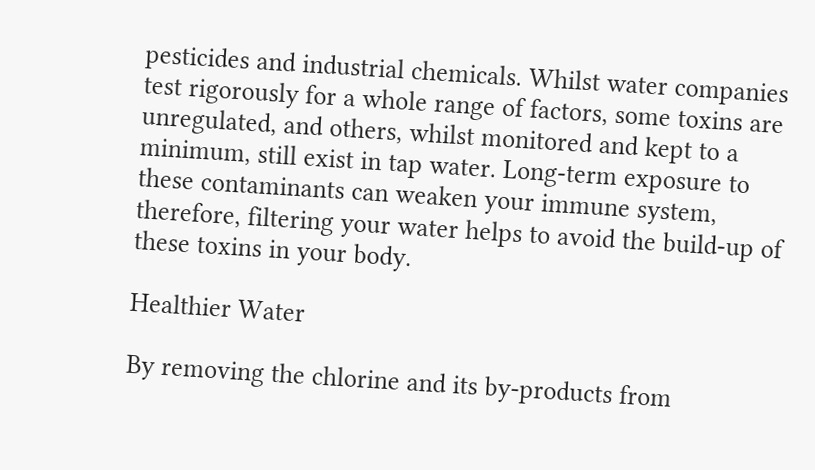pesticides and industrial chemicals. Whilst water companies test rigorously for a whole range of factors, some toxins are unregulated, and others, whilst monitored and kept to a minimum, still exist in tap water. Long-term exposure to these contaminants can weaken your immune system, therefore, filtering your water helps to avoid the build-up of these toxins in your body.

Healthier Water

By removing the chlorine and its by-products from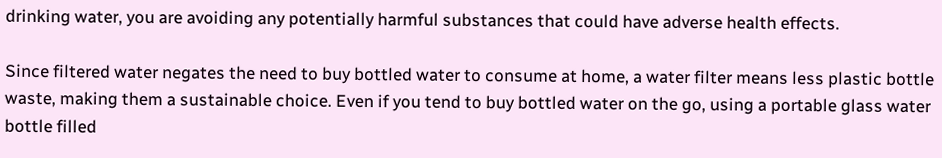drinking water, you are avoiding any potentially harmful substances that could have adverse health effects.

Since filtered water negates the need to buy bottled water to consume at home, a water filter means less plastic bottle waste, making them a sustainable choice. Even if you tend to buy bottled water on the go, using a portable glass water bottle filled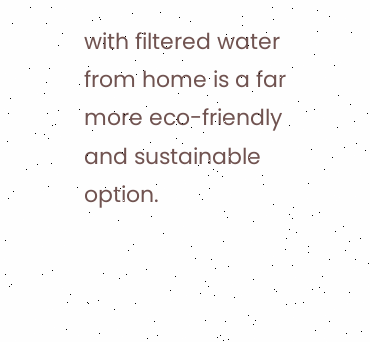with filtered water from home is a far more eco-friendly and sustainable option.